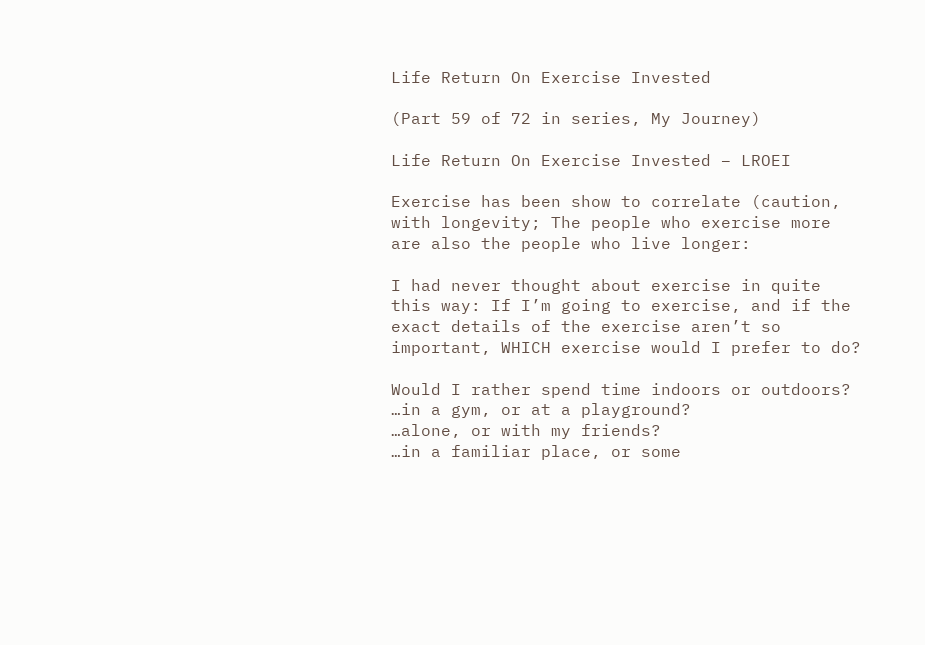Life Return On Exercise Invested

(Part 59 of 72 in series, My Journey)

Life Return On Exercise Invested – LROEI

Exercise has been show to correlate (caution, with longevity; The people who exercise more are also the people who live longer:

I had never thought about exercise in quite this way: If I’m going to exercise, and if the exact details of the exercise aren’t so important, WHICH exercise would I prefer to do?

Would I rather spend time indoors or outdoors?
…in a gym, or at a playground?
…alone, or with my friends?
…in a familiar place, or some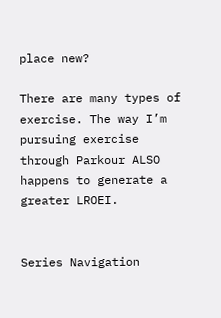place new?

There are many types of exercise. The way I’m pursuing exercise through Parkour ALSO happens to generate a greater LROEI.


Series Navigation